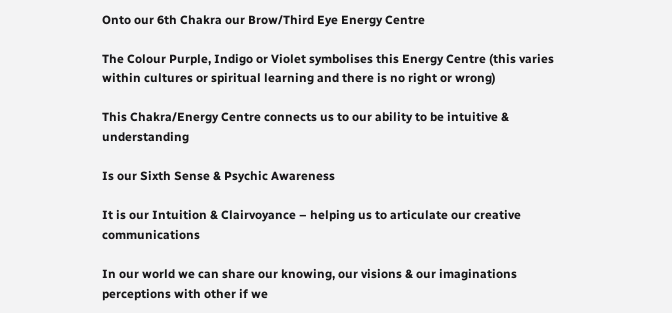Onto our 6th Chakra our Brow/Third Eye Energy Centre

The Colour Purple, Indigo or Violet symbolises this Energy Centre (this varies within cultures or spiritual learning and there is no right or wrong)

This Chakra/Energy Centre connects us to our ability to be intuitive & understanding

Is our Sixth Sense & Psychic Awareness

It is our Intuition & Clairvoyance – helping us to articulate our creative communications

In our world we can share our knowing, our visions & our imaginations perceptions with other if we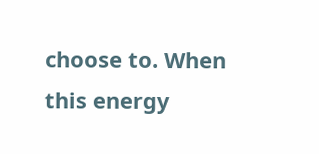choose to. When this energy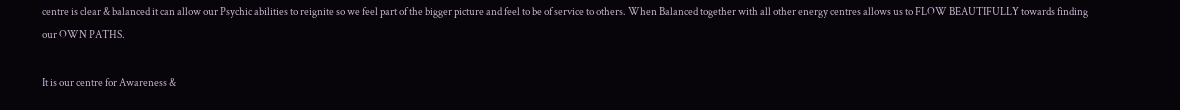centre is clear & balanced it can allow our Psychic abilities to reignite so we feel part of the bigger picture and feel to be of service to others. When Balanced together with all other energy centres allows us to FLOW BEAUTIFULLY towards finding our OWN PATHS.

It is our centre for Awareness &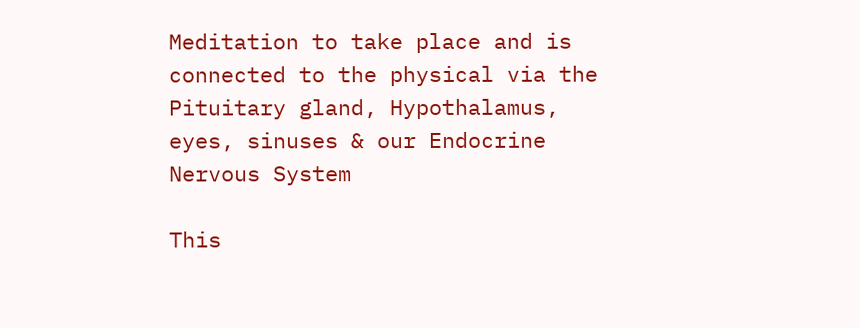Meditation to take place and is connected to the physical via the Pituitary gland, Hypothalamus, eyes, sinuses & our Endocrine Nervous System

This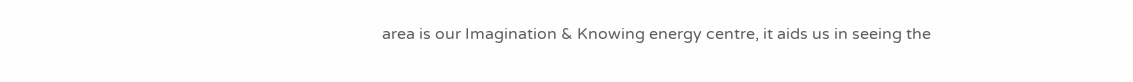area is our Imagination & Knowing energy centre, it aids us in seeing the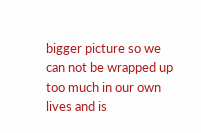bigger picture so we can not be wrapped up too much in our own lives and is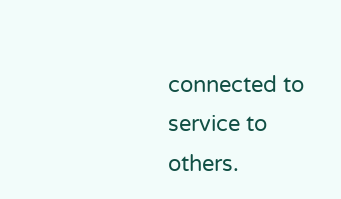connected to service to others.